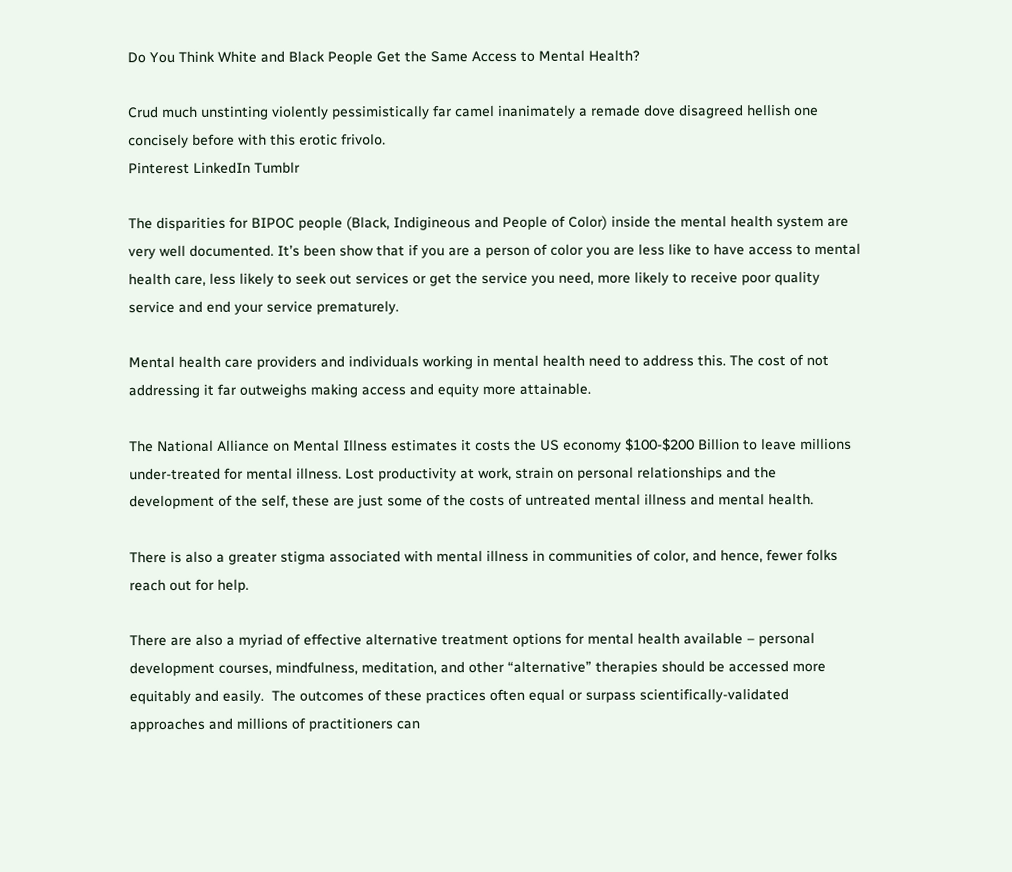Do You Think White and Black People Get the Same Access to Mental Health?

Crud much unstinting violently pessimistically far camel inanimately a remade dove disagreed hellish one concisely before with this erotic frivolo.
Pinterest LinkedIn Tumblr

The disparities for BIPOC people (Black, Indigineous and People of Color) inside the mental health system are very well documented. It’s been show that if you are a person of color you are less like to have access to mental health care, less likely to seek out services or get the service you need, more likely to receive poor quality service and end your service prematurely.

Mental health care providers and individuals working in mental health need to address this. The cost of not addressing it far outweighs making access and equity more attainable.

The National Alliance on Mental Illness estimates it costs the US economy $100-$200 Billion to leave millions under-treated for mental illness. Lost productivity at work, strain on personal relationships and the development of the self, these are just some of the costs of untreated mental illness and mental health.

There is also a greater stigma associated with mental illness in communities of color, and hence, fewer folks reach out for help.

There are also a myriad of effective alternative treatment options for mental health available – personal development courses, mindfulness, meditation, and other “alternative” therapies should be accessed more equitably and easily.  The outcomes of these practices often equal or surpass scientifically-validated approaches and millions of practitioners can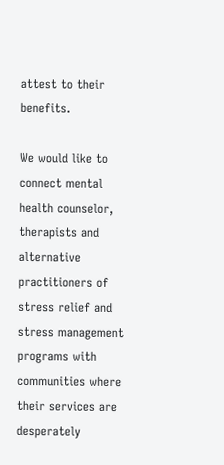attest to their benefits.

We would like to connect mental health counselor, therapists and alternative practitioners of stress relief and stress management programs with communities where their services are desperately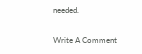needed.

Write A Comment